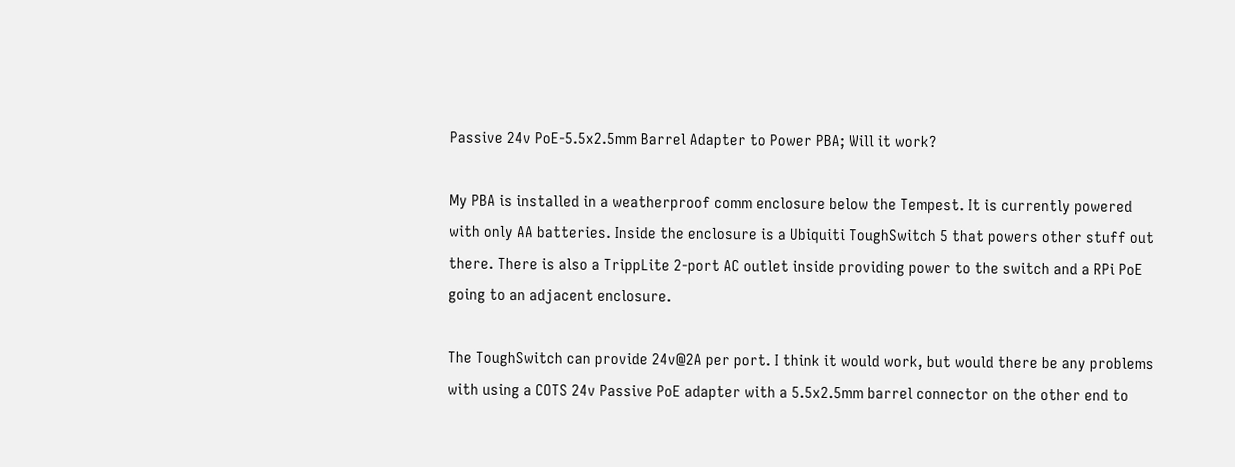Passive 24v PoE-5.5x2.5mm Barrel Adapter to Power PBA; Will it work?

My PBA is installed in a weatherproof comm enclosure below the Tempest. It is currently powered with only AA batteries. Inside the enclosure is a Ubiquiti ToughSwitch 5 that powers other stuff out there. There is also a TrippLite 2-port AC outlet inside providing power to the switch and a RPi PoE going to an adjacent enclosure.

The ToughSwitch can provide 24v@2A per port. I think it would work, but would there be any problems with using a COTS 24v Passive PoE adapter with a 5.5x2.5mm barrel connector on the other end to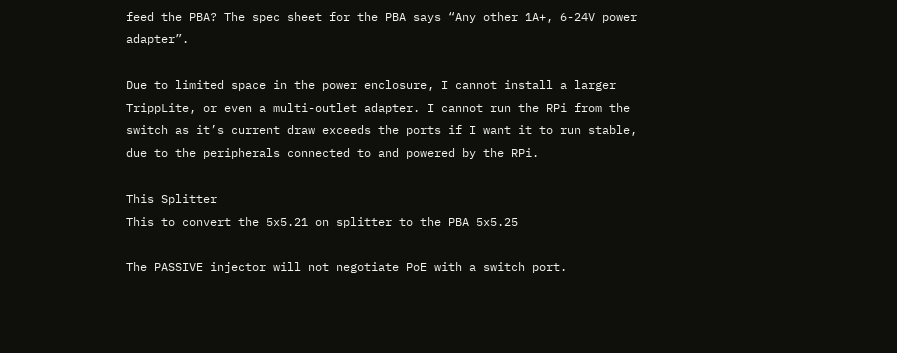feed the PBA? The spec sheet for the PBA says “Any other 1A+, 6-24V power adapter”.

Due to limited space in the power enclosure, I cannot install a larger TrippLite, or even a multi-outlet adapter. I cannot run the RPi from the switch as it’s current draw exceeds the ports if I want it to run stable, due to the peripherals connected to and powered by the RPi.

This Splitter
This to convert the 5x5.21 on splitter to the PBA 5x5.25

The PASSIVE injector will not negotiate PoE with a switch port.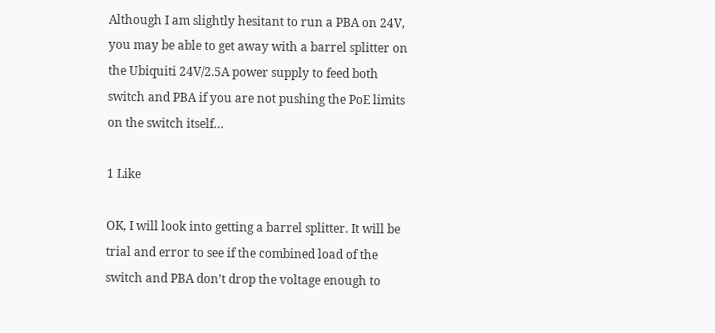Although I am slightly hesitant to run a PBA on 24V, you may be able to get away with a barrel splitter on the Ubiquiti 24V/2.5A power supply to feed both switch and PBA if you are not pushing the PoE limits on the switch itself…

1 Like

OK, I will look into getting a barrel splitter. It will be trial and error to see if the combined load of the switch and PBA don’t drop the voltage enough to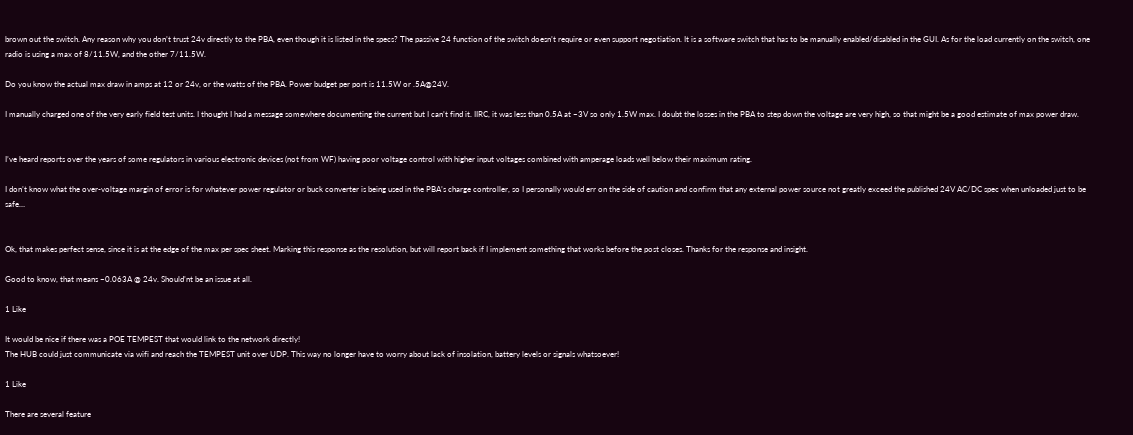brown out the switch. Any reason why you don’t trust 24v directly to the PBA, even though it is listed in the specs? The passive 24 function of the switch doesn’t require or even support negotiation. It is a software switch that has to be manually enabled/disabled in the GUI. As for the load currently on the switch, one radio is using a max of 8/11.5W, and the other 7/11.5W.

Do you know the actual max draw in amps at 12 or 24v, or the watts of the PBA. Power budget per port is 11.5W or .5A@24V.

I manually charged one of the very early field test units. I thought I had a message somewhere documenting the current but I can’t find it. IIRC, it was less than 0.5A at ~3V so only 1.5W max. I doubt the losses in the PBA to step down the voltage are very high, so that might be a good estimate of max power draw.


I’ve heard reports over the years of some regulators in various electronic devices (not from WF) having poor voltage control with higher input voltages combined with amperage loads well below their maximum rating.

I don’t know what the over-voltage margin of error is for whatever power regulator or buck converter is being used in the PBA’s charge controller, so I personally would err on the side of caution and confirm that any external power source not greatly exceed the published 24V AC/DC spec when unloaded just to be safe…


Ok, that makes perfect sense, since it is at the edge of the max per spec sheet. Marking this response as the resolution, but will report back if I implement something that works before the post closes. Thanks for the response and insight.

Good to know, that means ~0.063A @ 24v. Should’nt be an issue at all.

1 Like

It would be nice if there was a POE TEMPEST that would link to the network directly!
The HUB could just communicate via wifi and reach the TEMPEST unit over UDP. This way no longer have to worry about lack of insolation, battery levels or signals whatsoever!

1 Like

There are several feature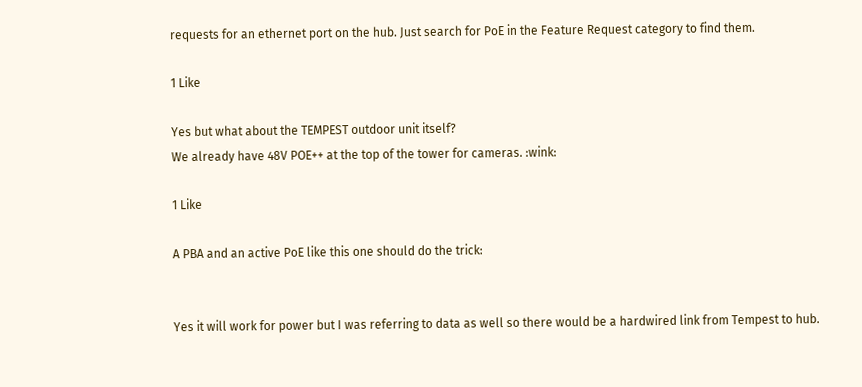requests for an ethernet port on the hub. Just search for PoE in the Feature Request category to find them.

1 Like

Yes but what about the TEMPEST outdoor unit itself?
We already have 48V POE++ at the top of the tower for cameras. :wink:

1 Like

A PBA and an active PoE like this one should do the trick:


Yes it will work for power but I was referring to data as well so there would be a hardwired link from Tempest to hub.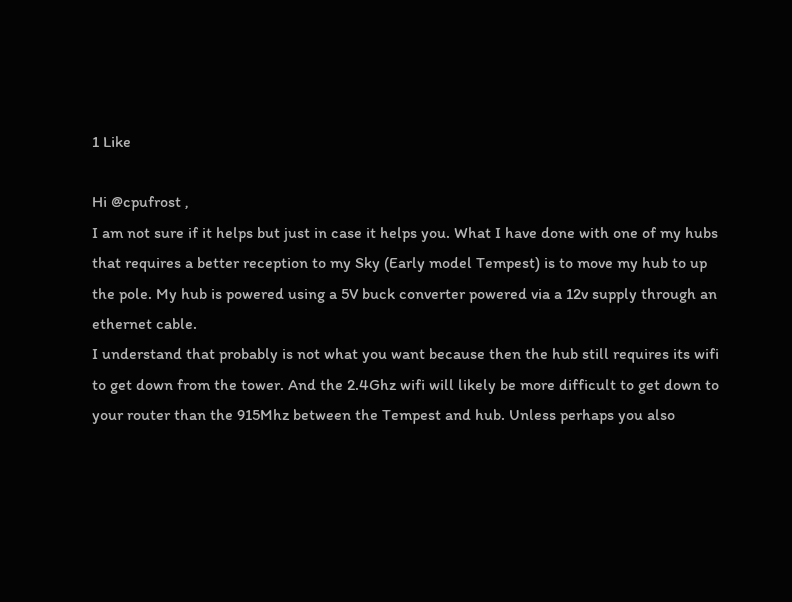1 Like

Hi @cpufrost ,
I am not sure if it helps but just in case it helps you. What I have done with one of my hubs that requires a better reception to my Sky (Early model Tempest) is to move my hub to up the pole. My hub is powered using a 5V buck converter powered via a 12v supply through an ethernet cable.
I understand that probably is not what you want because then the hub still requires its wifi to get down from the tower. And the 2.4Ghz wifi will likely be more difficult to get down to your router than the 915Mhz between the Tempest and hub. Unless perhaps you also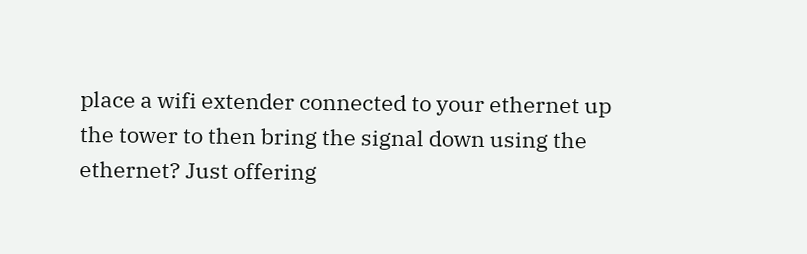place a wifi extender connected to your ethernet up the tower to then bring the signal down using the ethernet? Just offering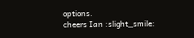options.
cheers Ian :slight_smile: